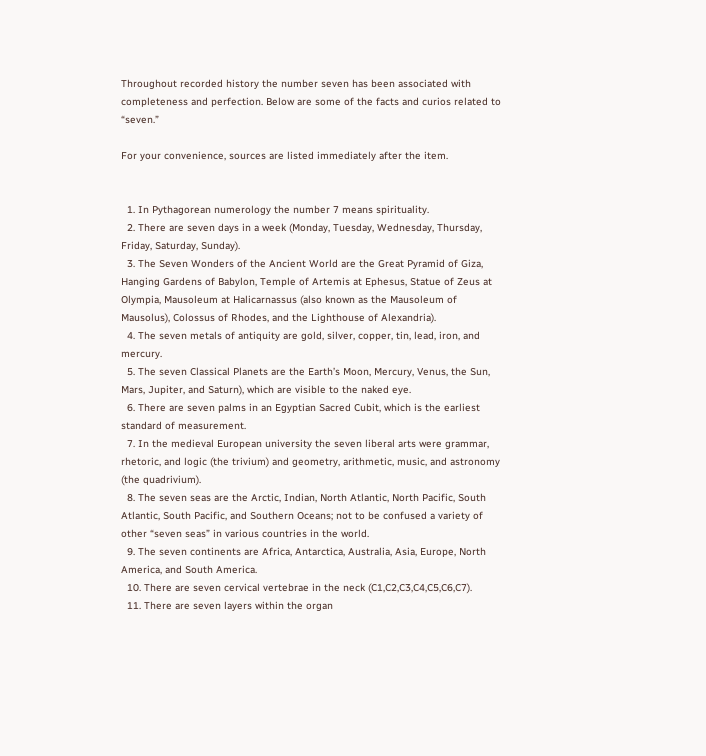Throughout recorded history the number seven has been associated with completeness and perfection. Below are some of the facts and curios related to “seven.”

For your convenience, sources are listed immediately after the item.


  1. In Pythagorean numerology the number 7 means spirituality.
  2. There are seven days in a week (Monday, Tuesday, Wednesday, Thursday, Friday, Saturday, Sunday).
  3. The Seven Wonders of the Ancient World are the Great Pyramid of Giza, Hanging Gardens of Babylon, Temple of Artemis at Ephesus, Statue of Zeus at Olympia, Mausoleum at Halicarnassus (also known as the Mausoleum of Mausolus), Colossus of Rhodes, and the Lighthouse of Alexandria).
  4. The seven metals of antiquity are gold, silver, copper, tin, lead, iron, and mercury.
  5. The seven Classical Planets are the Earth’s Moon, Mercury, Venus, the Sun, Mars, Jupiter, and Saturn), which are visible to the naked eye.
  6. There are seven palms in an Egyptian Sacred Cubit, which is the earliest standard of measurement.
  7. In the medieval European university the seven liberal arts were grammar, rhetoric, and logic (the trivium) and geometry, arithmetic, music, and astronomy (the quadrivium).
  8. The seven seas are the Arctic, Indian, North Atlantic, North Pacific, South Atlantic, South Pacific, and Southern Oceans; not to be confused a variety of other “seven seas” in various countries in the world.
  9. The seven continents are Africa, Antarctica, Australia, Asia, Europe, North America, and South America.
  10. There are seven cervical vertebrae in the neck (C1,C2,C3,C4,C5,C6,C7).
  11. There are seven layers within the organ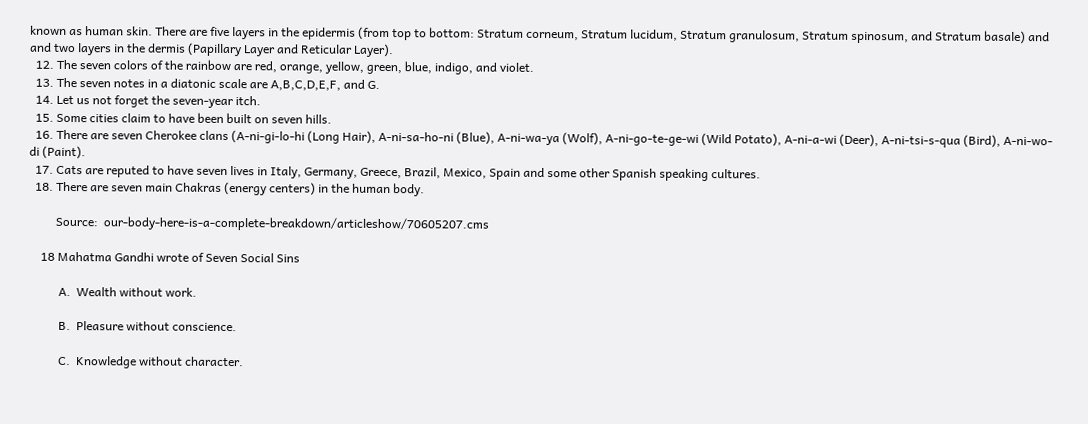known as human skin. There are five layers in the epidermis (from top to bottom: Stratum corneum, Stratum lucidum, Stratum granulosum, Stratum spinosum, and Stratum basale) and and two layers in the dermis (Papillary Layer and Reticular Layer).
  12. The seven colors of the rainbow are red, orange, yellow, green, blue, indigo, and violet.
  13. The seven notes in a diatonic scale are A,B,C,D,E,F, and G.
  14. Let us not forget the seven-year itch.
  15. Some cities claim to have been built on seven hills.
  16. There are seven Cherokee clans (A-ni-gi-lo-hi (Long Hair), A-ni-sa-ho-ni (Blue), A-ni-wa-ya (Wolf), A-ni-go-te-ge-wi (Wild Potato), A-ni-a-wi (Deer), A-ni-tsi-s-qua (Bird), A-ni-wo-di (Paint).
  17. Cats are reputed to have seven lives in Italy, Germany, Greece, Brazil, Mexico, Spain and some other Spanish speaking cultures.
  18. There are seven main Chakras (energy centers) in the human body.

         Source:  our-body-here-is-a-complete-breakdown/articleshow/70605207.cms

    18 Mahatma Gandhi wrote of Seven Social Sins

          A.  Wealth without work.

          B.  Pleasure without conscience.

          C.  Knowledge without character.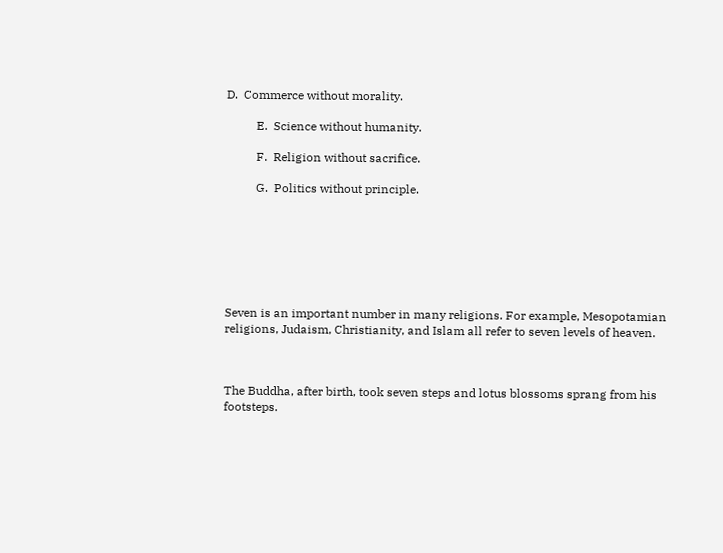D.  Commerce without morality.

          E.  Science without humanity.

          F.  Religion without sacrifice.

          G.  Politics without principle.







Seven is an important number in many religions. For example, Mesopotamian religions, Judaism, Christianity, and Islam all refer to seven levels of heaven.



The Buddha, after birth, took seven steps and lotus blossoms sprang from his footsteps.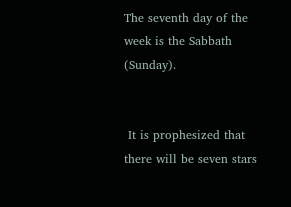The seventh day of the week is the Sabbath              (Sunday).


 It is prophesized that there will be seven stars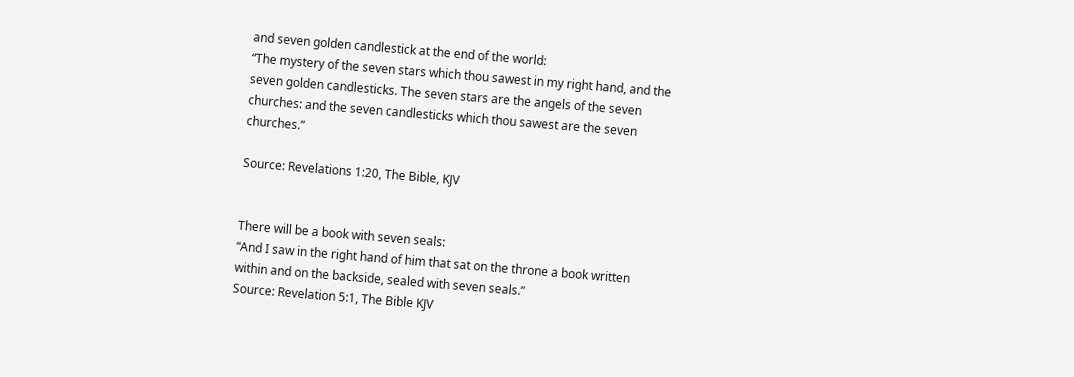and seven golden candlestick at the end of the world:
“The mystery of the seven stars which thou sawest in my right hand, and the seven golden candlesticks. The seven stars are the angels of the seven churches: and the seven candlesticks which thou sawest are the seven churches.”

Source: Revelations 1:20, The Bible, KJV


There will be a book with seven seals:
“And I saw in the right hand of him that sat on the throne a book written within and on the backside, sealed with seven seals.”
Source: Revelation 5:1, The Bible KJV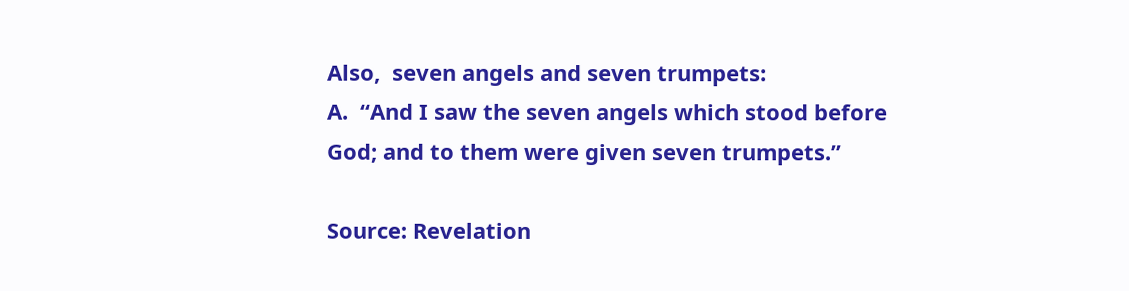Also,  seven angels and seven trumpets:
A.  “And I saw the seven angels which stood before God; and to them were given seven trumpets.”

Source: Revelation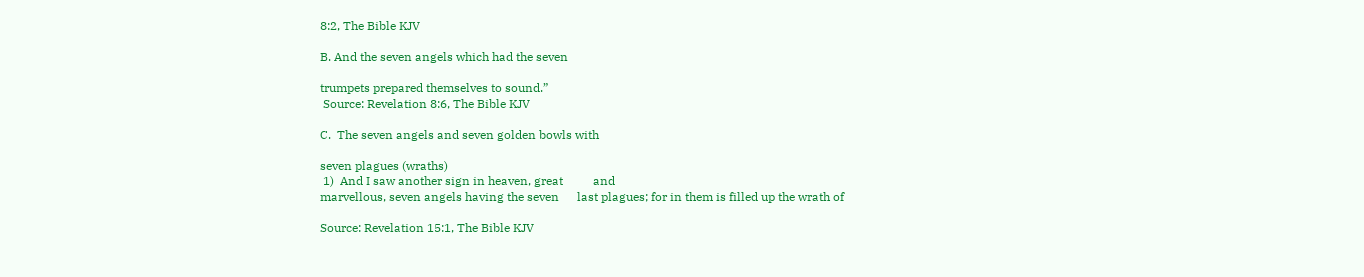8:2, The Bible KJV

B. And the seven angels which had the seven

trumpets prepared themselves to sound.”
 Source: Revelation 8:6, The Bible KJV

C.  The seven angels and seven golden bowls with

seven plagues (wraths)
 1)  And I saw another sign in heaven, great          and
marvellous, seven angels having the seven      last plagues; for in them is filled up the wrath of

Source: Revelation 15:1, The Bible KJV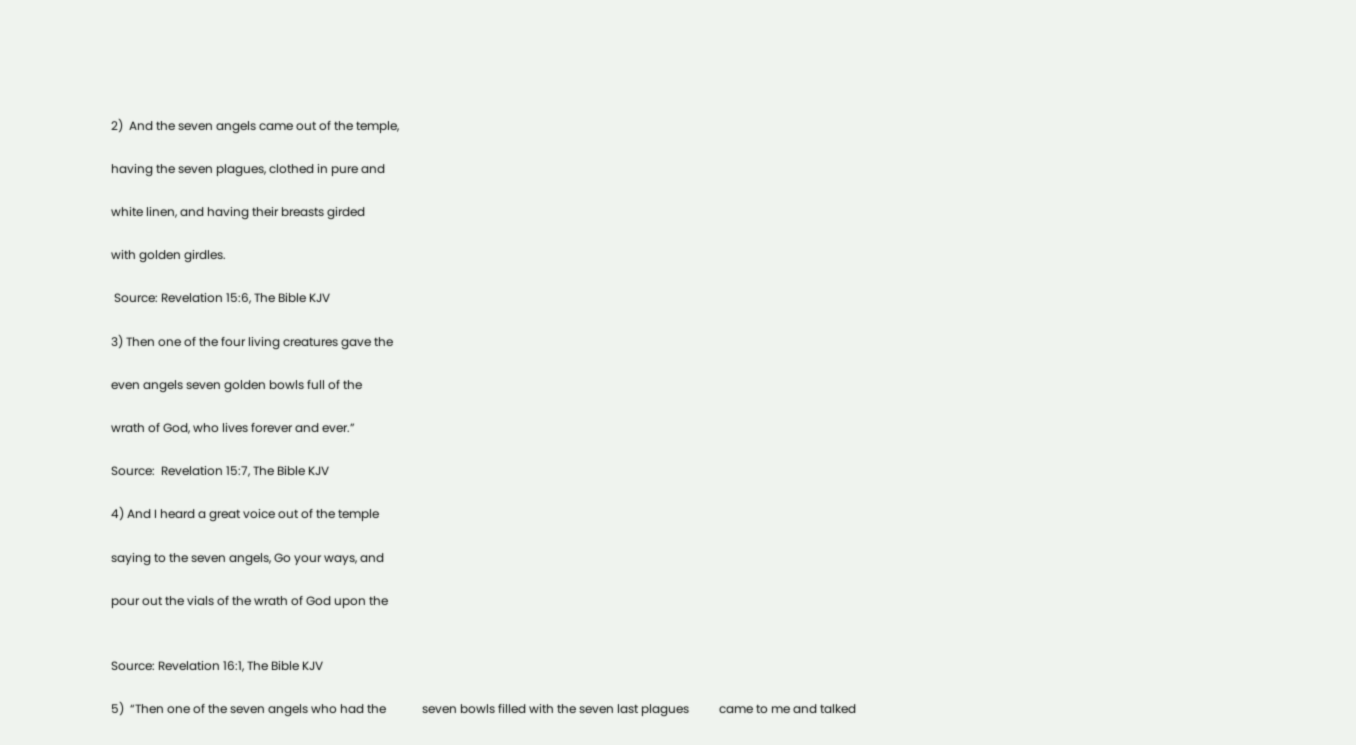2)  And the seven angels came out of the temple,

having the seven plagues, clothed in pure and

white linen, and having their breasts girded

with golden girdles.

 Source: Revelation 15:6, The Bible KJV

3) Then one of the four living creatures gave the

even angels seven golden bowls full of the

wrath of God, who lives forever and ever.”

Source:  Revelation 15:7, The Bible KJV

4) And I heard a great voice out of the temple

saying to the seven angels, Go your ways, and

pour out the vials of the wrath of God upon the


Source: Revelation 16:1, The Bible KJV

5)  “Then one of the seven angels who had the            seven bowls filled with the seven last plagues          came to me and talked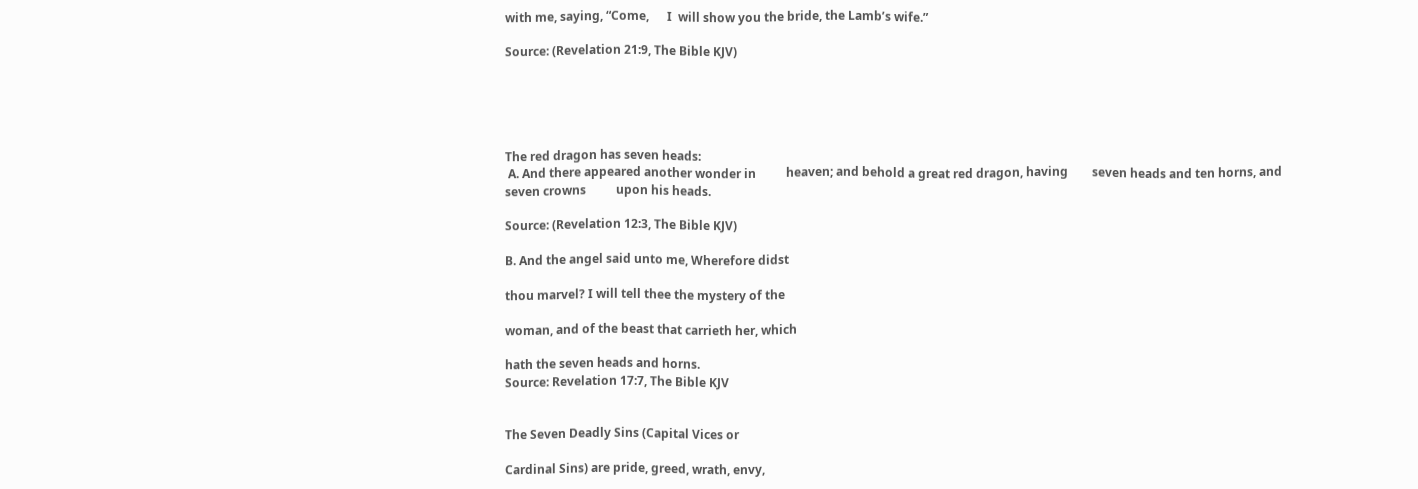with me, saying, “Come,      I  will show you the bride, the Lamb’s wife.”

Source: (Revelation 21:9, The Bible KJV)





The red dragon has seven heads:
 A. And there appeared another wonder in          heaven; and behold a great red dragon, having        seven heads and ten horns, and seven crowns          upon his heads.

Source: (Revelation 12:3, The Bible KJV)

B. And the angel said unto me, Wherefore didst

thou marvel? I will tell thee the mystery of the

woman, and of the beast that carrieth her, which

hath the seven heads and horns.
Source: Revelation 17:7, The Bible KJV


The Seven Deadly Sins (Capital Vices or

Cardinal Sins) are pride, greed, wrath, envy,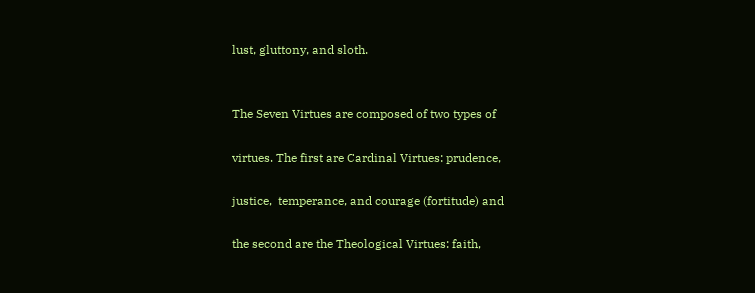lust, gluttony, and sloth.


The Seven Virtues are composed of two types of

virtues. The first are Cardinal Virtues: prudence,

justice,  temperance, and courage (fortitude) and

the second are the Theological Virtues: faith,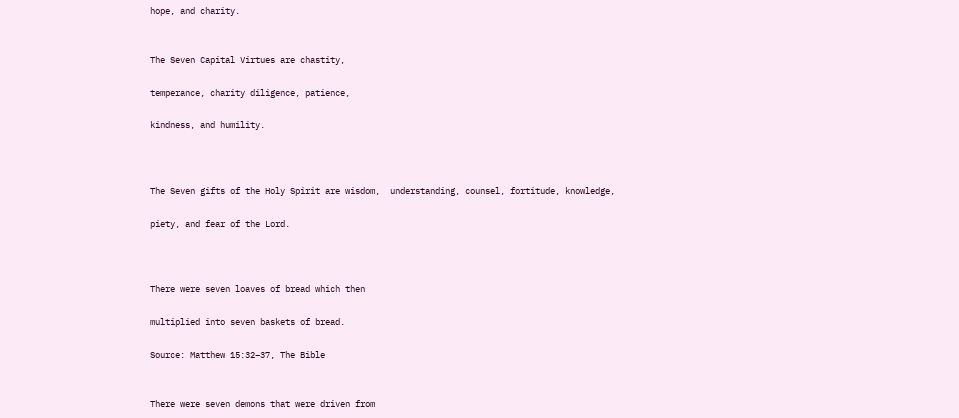hope, and charity.


The Seven Capital Virtues are chastity,

temperance, charity diligence, patience,

kindness, and humility.



The Seven gifts of the Holy Spirit are wisdom,  understanding, counsel, fortitude, knowledge,

piety, and fear of the Lord.



There were seven loaves of bread which then

multiplied into seven baskets of bread.

Source: Matthew 15:32–37, The Bible


There were seven demons that were driven from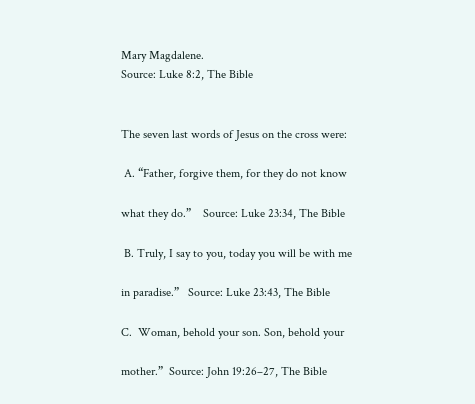Mary Magdalene.
Source: Luke 8:2, The Bible


The seven last words of Jesus on the cross were:

 A. “Father, forgive them, for they do not know

what they do.”    Source: Luke 23:34, The Bible

 B. Truly, I say to you, today you will be with me

in paradise.”   Source: Luke 23:43, The Bible

C.  Woman, behold your son. Son, behold your

mother.”  Source: John 19:26–27, The Bible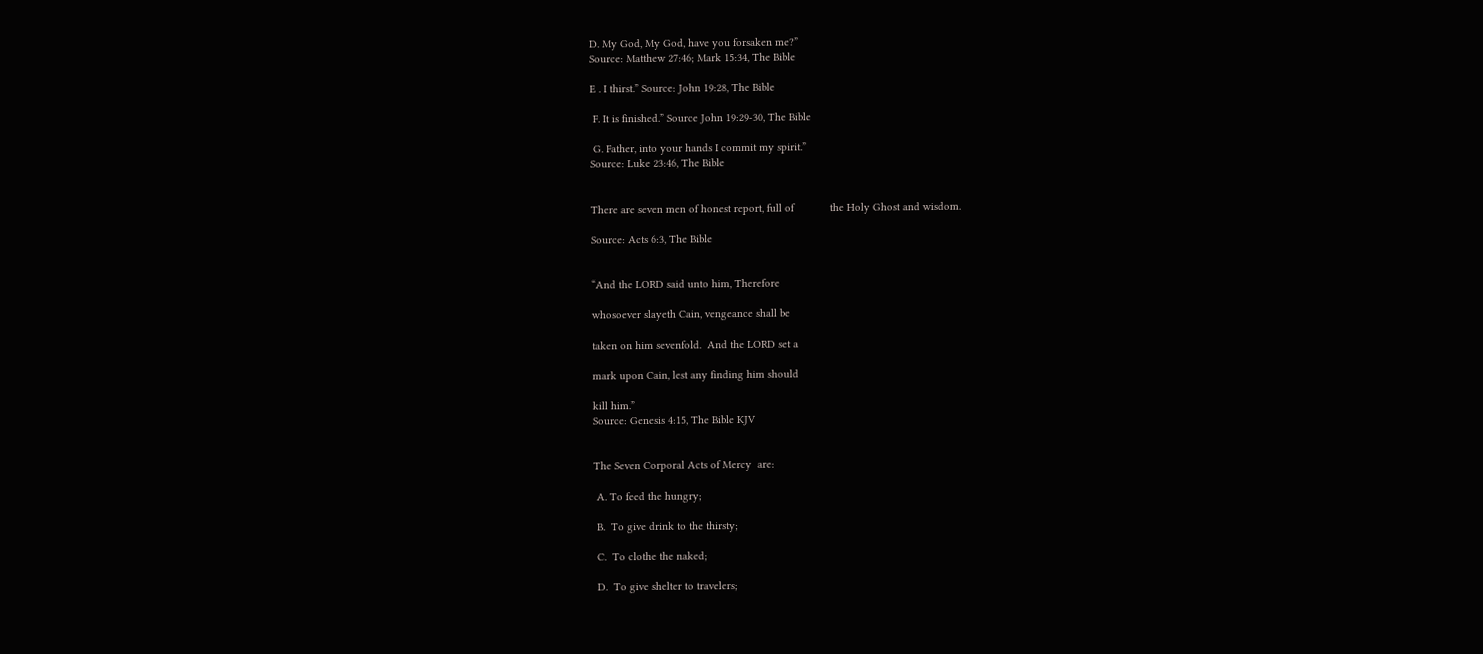D. My God, My God, have you forsaken me?”
Source: Matthew 27:46; Mark 15:34, The Bible

E . I thirst.” Source: John 19:28, The Bible

 F. It is finished.” Source John 19:29-30, The Bible

 G. Father, into your hands I commit my spirit.”
Source: Luke 23:46, The Bible


There are seven men of honest report, full of            the Holy Ghost and wisdom.

Source: Acts 6:3, The Bible


“And the LORD said unto him, Therefore

whosoever slayeth Cain, vengeance shall be

taken on him sevenfold.  And the LORD set a

mark upon Cain, lest any finding him should

kill him.”
Source: Genesis 4:15, The Bible KJV


The Seven Corporal Acts of Mercy  are:

 A. To feed the hungry;

 B.  To give drink to the thirsty;

 C.  To clothe the naked;

 D.  To give shelter to travelers;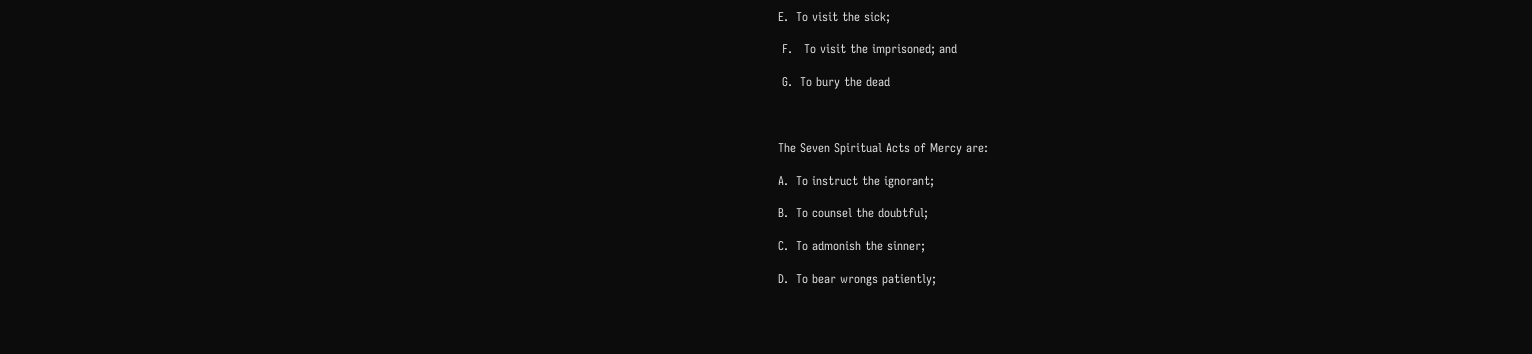E.  To visit the sick;

 F.   To visit the imprisoned; and

 G.  To bury the dead



The Seven Spiritual Acts of Mercy are:

A.  To instruct the ignorant;

B.  To counsel the doubtful;

C.  To admonish the sinner;

D.  To bear wrongs patiently;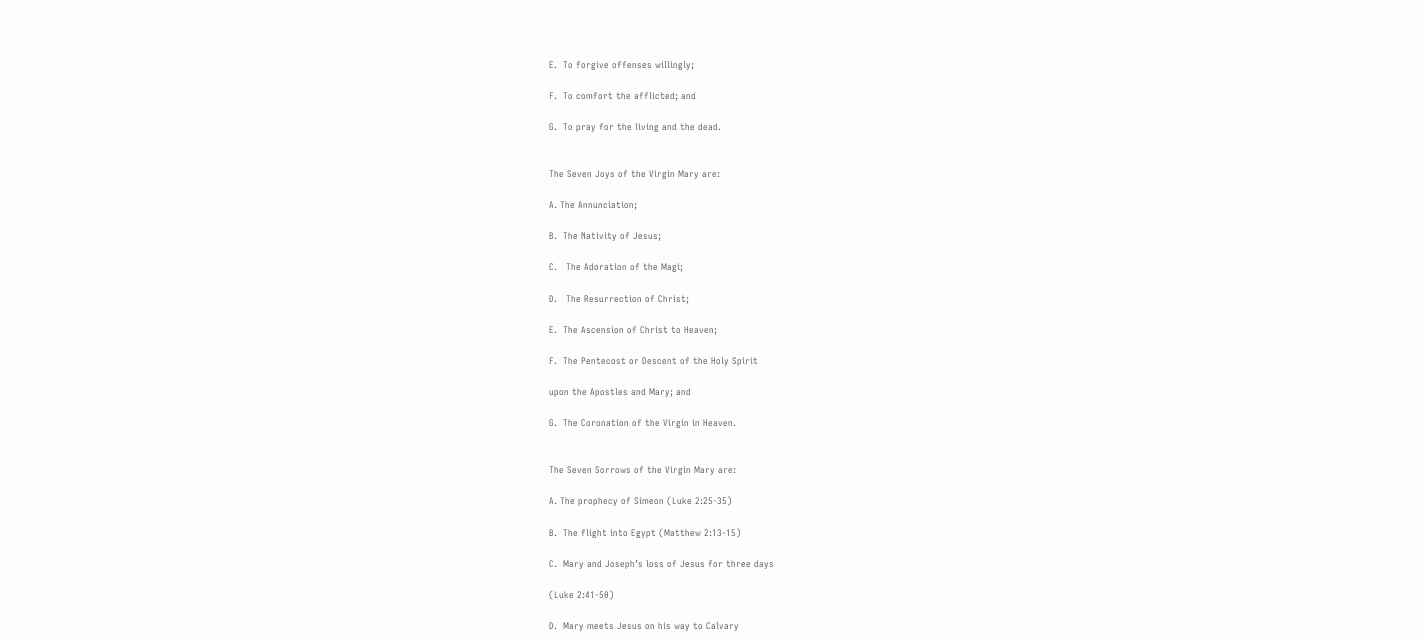E.  To forgive offenses willingly;

F.  To comfort the afflicted; and

G.  To pray for the living and the dead.


The Seven Joys of the Virgin Mary are:

A. The Annunciation;

B.  The Nativity of Jesus;

C.   The Adoration of the Magi;

D.   The Resurrection of Christ;

E.  The Ascension of Christ to Heaven;

F.  The Pentecost or Descent of the Holy Spirit

upon the Apostles and Mary; and

G.  The Coronation of the Virgin in Heaven.


The Seven Sorrows of the Virgin Mary are:

A. The prophecy of Simeon (Luke 2:25-35)

B.  The flight into Egypt (Matthew 2:13-15)

C.  Mary and Joseph’s loss of Jesus for three days

(Luke 2:41-50)

D.  Mary meets Jesus on his way to Calvary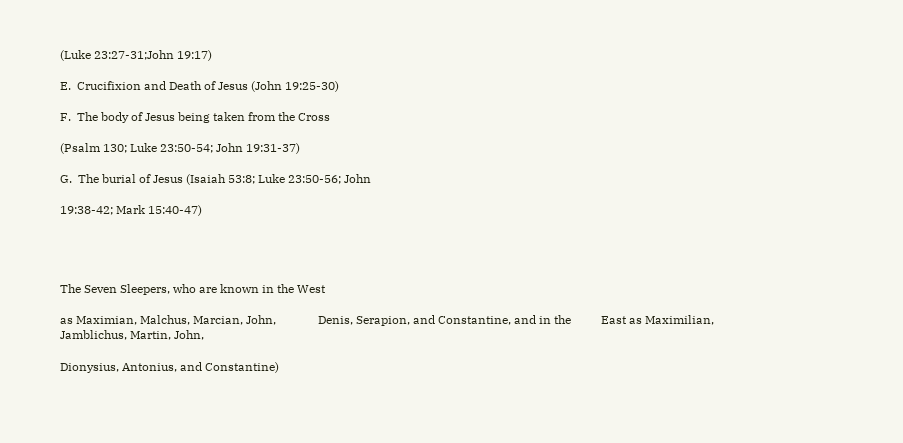(Luke 23:27-31;John 19:17)

E.  Crucifixion and Death of Jesus (John 19:25-30)

F.  The body of Jesus being taken from the Cross

(Psalm 130; Luke 23:50-54; John 19:31-37)

G.  The burial of Jesus (Isaiah 53:8; Luke 23:50-56; John

19:38-42; Mark 15:40-47)




The Seven Sleepers, who are known in the West

as Maximian, Malchus, Marcian, John,              Denis, Serapion, and Constantine, and in the          East as Maximilian, Jamblichus, Martin, John,

Dionysius, Antonius, and Constantine)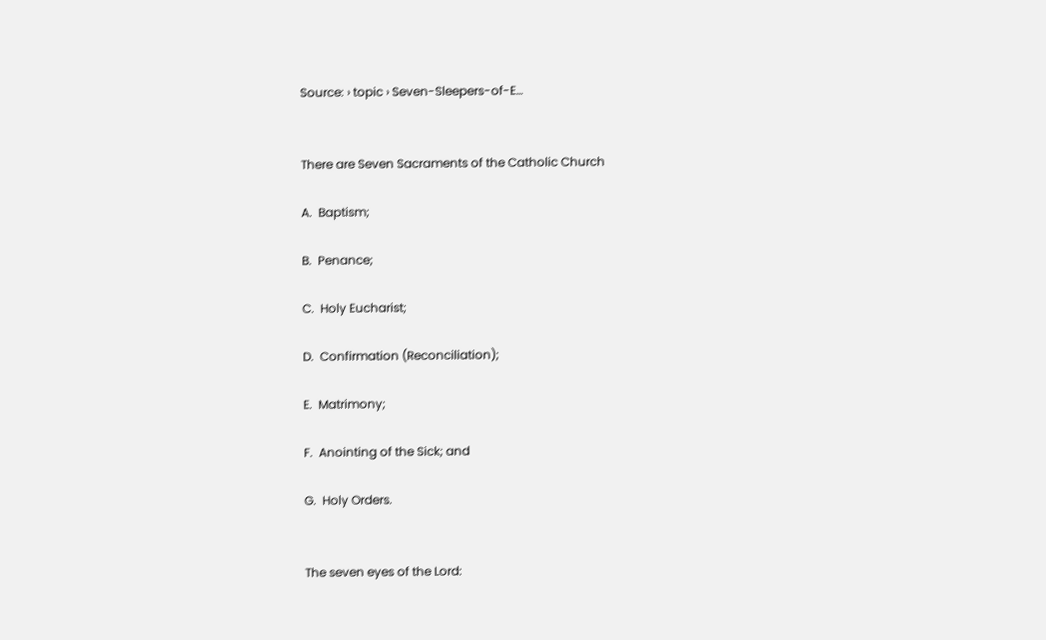Source: › topic › Seven-Sleepers-of-E…


There are Seven Sacraments of the Catholic Church

A.  Baptism;

B.  Penance;

C.  Holy Eucharist;

D.  Confirmation (Reconciliation);

E.  Matrimony;

F.  Anointing of the Sick; and

G.  Holy Orders.


The seven eyes of the Lord: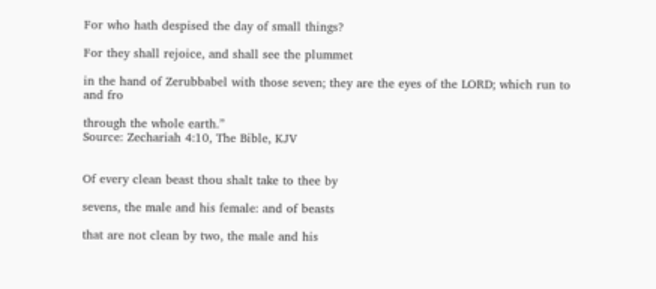For who hath despised the day of small things?

For they shall rejoice, and shall see the plummet

in the hand of Zerubbabel with those seven; they are the eyes of the LORD; which run to and fro

through the whole earth.”
Source: Zechariah 4:10, The Bible, KJV


Of every clean beast thou shalt take to thee by

sevens, the male and his female: and of beasts

that are not clean by two, the male and his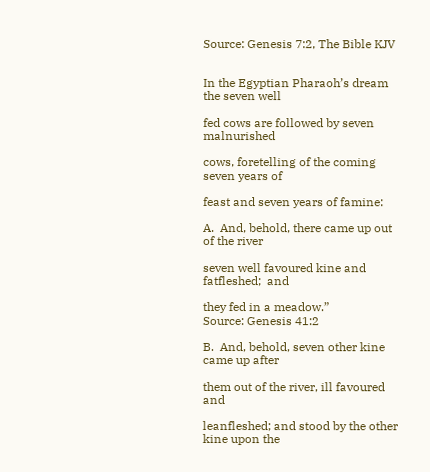Source: Genesis 7:2, The Bible KJV


In the Egyptian Pharaoh’s dream the seven well

fed cows are followed by seven malnurished

cows, foretelling of the coming seven years of

feast and seven years of famine:

A.  And, behold, there came up out of the river

seven well favoured kine and fatfleshed;  and

they fed in a meadow.”
Source: Genesis 41:2

B.  And, behold, seven other kine came up after

them out of the river, ill favoured and

leanfleshed; and stood by the other kine upon the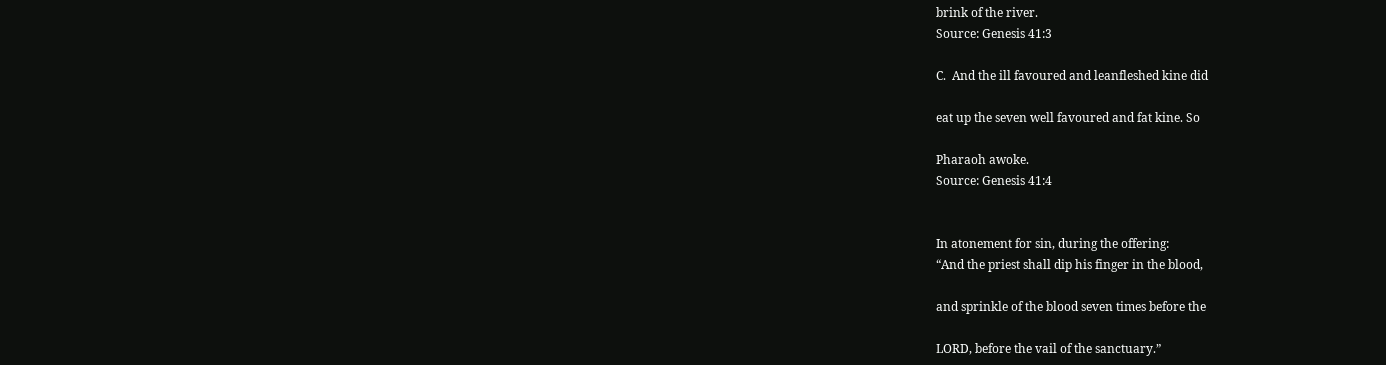brink of the river.
Source: Genesis 41:3

C.  And the ill favoured and leanfleshed kine did

eat up the seven well favoured and fat kine. So

Pharaoh awoke.
Source: Genesis 41:4


In atonement for sin, during the offering:
“And the priest shall dip his finger in the blood,

and sprinkle of the blood seven times before the

LORD, before the vail of the sanctuary.”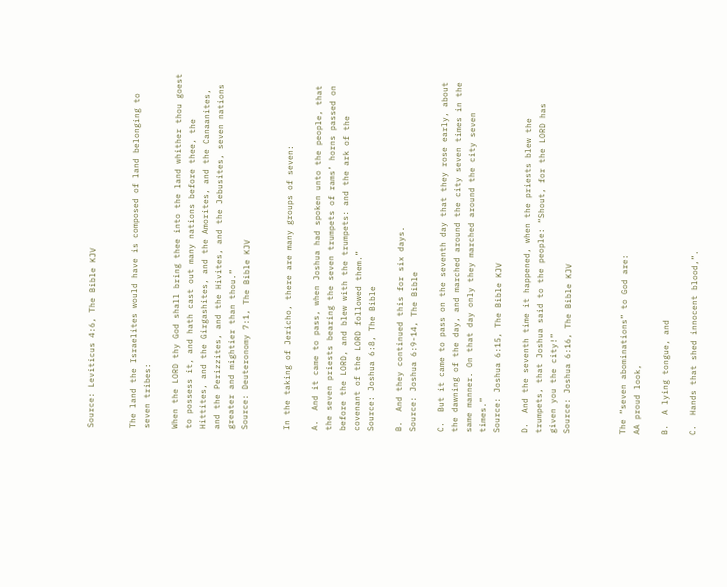Source: Leviticus 4:6, The Bible KJV


The land the Israelites would have is composed of land belonging to seven tribes:

When the LORD thy God shall bring thee into the land whither thou goest to possess it, and hath cast out many nations before thee, the Hittites, and the Girgashites, and the Amorites, and the Canaanites, and the Perizzites, and the Hivites, and the Jebusites, seven nations greater and mightier than thou.”
Source: Deuteronomy 7:1, The Bible KJV


In the taking of Jericho, there are many groups of seven:

A.  And it came to pass, when Joshua had spoken unto the people, that the seven priests bearing the seven trumpets of rams’ horns passed on before the LORD, and blew with the trumpets: and the ark of the covenant of the LORD followed them.”
Source: Joshua 6:8, The Bible

B.  And they continued this for six days.
Source: Joshua 6:9-14, The Bible

C.  But it came to pass on the seventh day that they rose early, about the dawning of the day, and marched around the city seven times in the same manner. On that day only they marched around the city seven times.”
Source: Joshua 6:15, The Bible KJV

D.  And the seventh time it happened, when the priests blew the trumpets, that Joshua said to the people: “Shout, for the LORD has given you the city!”
Source: Joshua 6:16, The Bible KJV



The “seven abominations” to God are:
AA proud look,

B.  A lying tongue, and

C.  Hands that shed innocent blood,”.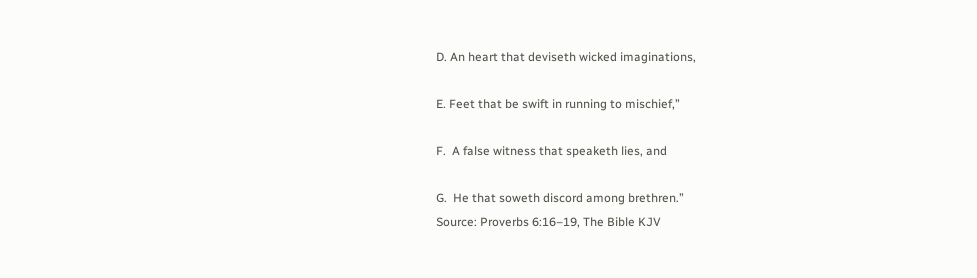D. An heart that deviseth wicked imaginations,

E. Feet that be swift in running to mischief,”

F.  A false witness that speaketh lies, and

G.  He that soweth discord among brethren.”
Source: Proverbs 6:16–19, The Bible KJV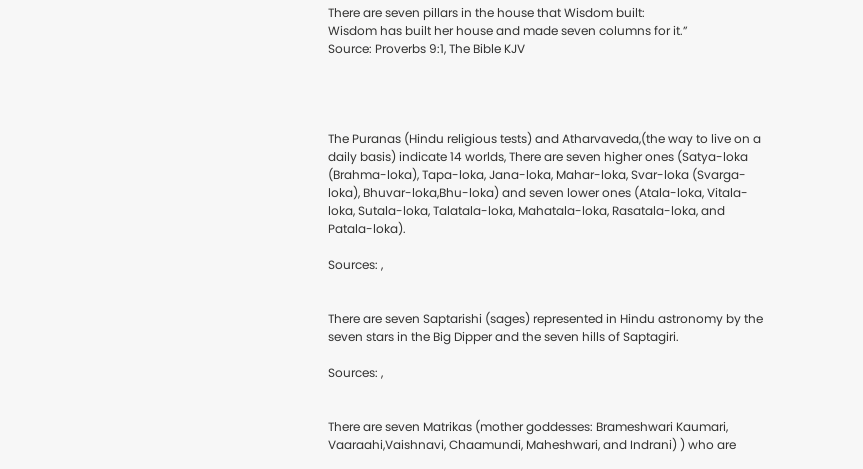There are seven pillars in the house that Wisdom built:
Wisdom has built her house and made seven columns for it.”
Source: Proverbs 9:1, The Bible KJV




The Puranas (Hindu religious tests) and Atharvaveda,(the way to live on a daily basis) indicate 14 worlds, There are seven higher ones (Satya-loka (Brahma-loka), Tapa-loka, Jana-loka, Mahar-loka, Svar-loka (Svarga-loka), Bhuvar-loka,Bhu-loka) and seven lower ones (Atala-loka, Vitala-loka, Sutala-loka, Talatala-loka, Mahatala-loka, Rasatala-loka, and Patala-loka).

Sources: ,


There are seven Saptarishi (sages) represented in Hindu astronomy by the seven stars in the Big Dipper and the seven hills of Saptagiri.

Sources: ,


There are seven Matrikas (mother goddesses: Brameshwari Kaumari, Vaaraahi,Vaishnavi, Chaamundi, Maheshwari, and Indrani) ) who are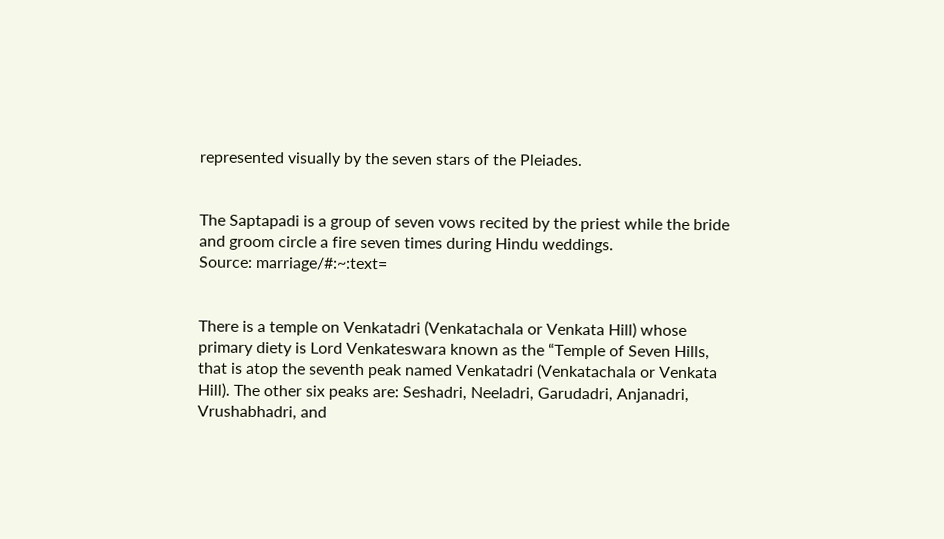represented visually by the seven stars of the Pleiades.


The Saptapadi is a group of seven vows recited by the priest while the bride and groom circle a fire seven times during Hindu weddings.
Source: marriage/#:~:text=


There is a temple on Venkatadri (Venkatachala or Venkata Hill) whose primary diety is Lord Venkateswara known as the “Temple of Seven Hills, that is atop the seventh peak named Venkatadri (Venkatachala or Venkata Hill). The other six peaks are: Seshadri, Neeladri, Garudadri, Anjanadri, Vrushabhadri, and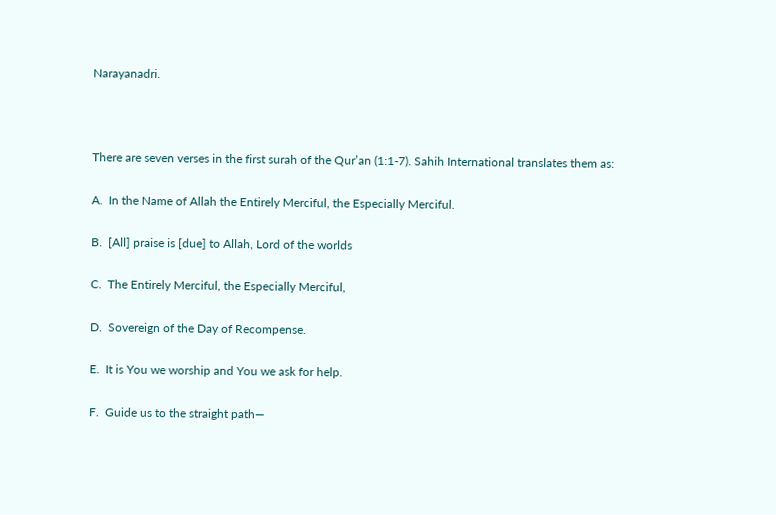Narayanadri.



There are seven verses in the first surah of the Qur’an (1:1-7). Sahih International translates them as:

A.  In the Name of Allah the Entirely Merciful, the Especially Merciful.

B.  [All] praise is [due] to Allah, Lord of the worlds

C.  The Entirely Merciful, the Especially Merciful,

D.  Sovereign of the Day of Recompense.

E.  It is You we worship and You we ask for help.

F.  Guide us to the straight path—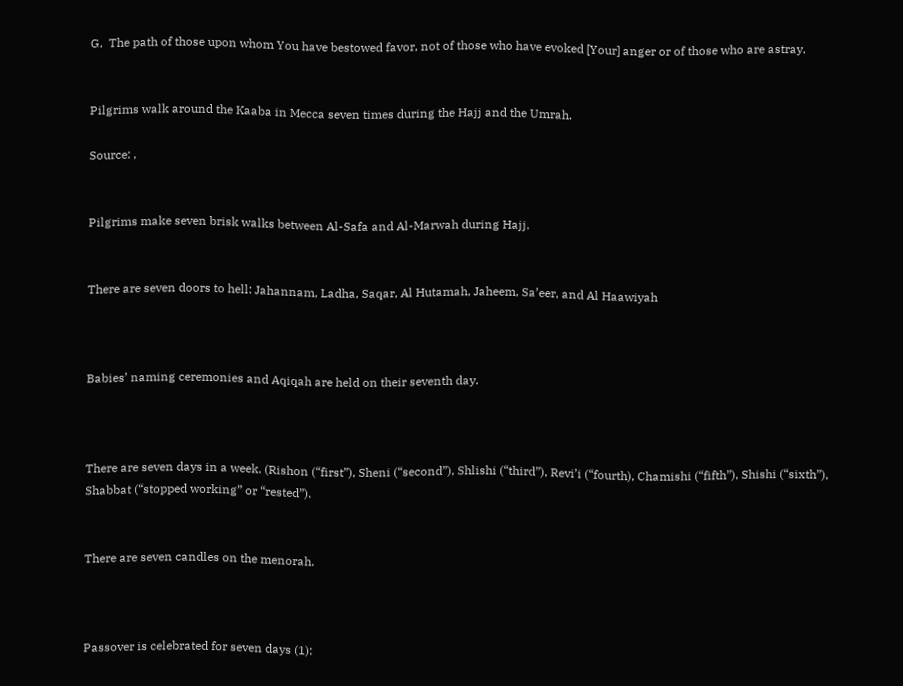G.  The path of those upon whom You have bestowed favor, not of those who have evoked [Your] anger or of those who are astray.


Pilgrims walk around the Kaaba in Mecca seven times during the Hajj and the Umrah.

Source: ,


Pilgrims make seven brisk walks between Al-Safa and Al-Marwah during Hajj.


There are seven doors to hell: Jahannam, Ladha, Saqar, Al Hutamah, Jaheem, Sa’eer, and Al Haawiyah



Babies’ naming ceremonies and Aqiqah are held on their seventh day.



There are seven days in a week. (Rishon (“first”), Sheni (“second”), Shlishi (“third”), Revi’i (“fourth), Chamishi (“fifth”), Shishi (“sixth”), Shabbat (“stopped working” or “rested”).


There are seven candles on the menorah.



Passover is celebrated for seven days (1):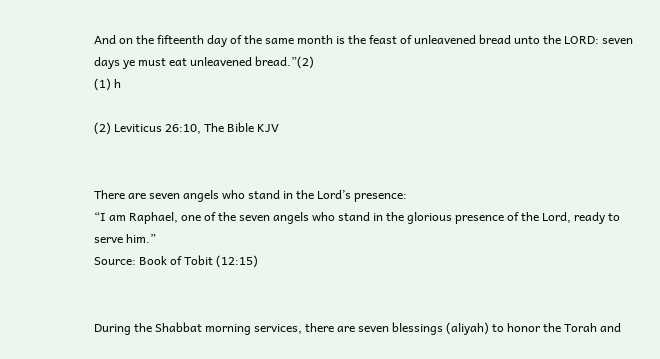And on the fifteenth day of the same month is the feast of unleavened bread unto the LORD: seven days ye must eat unleavened bread.”(2)
(1) h

(2) Leviticus 26:10, The Bible KJV


There are seven angels who stand in the Lord’s presence:
“I am Raphael, one of the seven angels who stand in the glorious presence of the Lord, ready to serve him.”
Source: Book of Tobit (12:15)


During the Shabbat morning services, there are seven blessings (aliyah) to honor the Torah and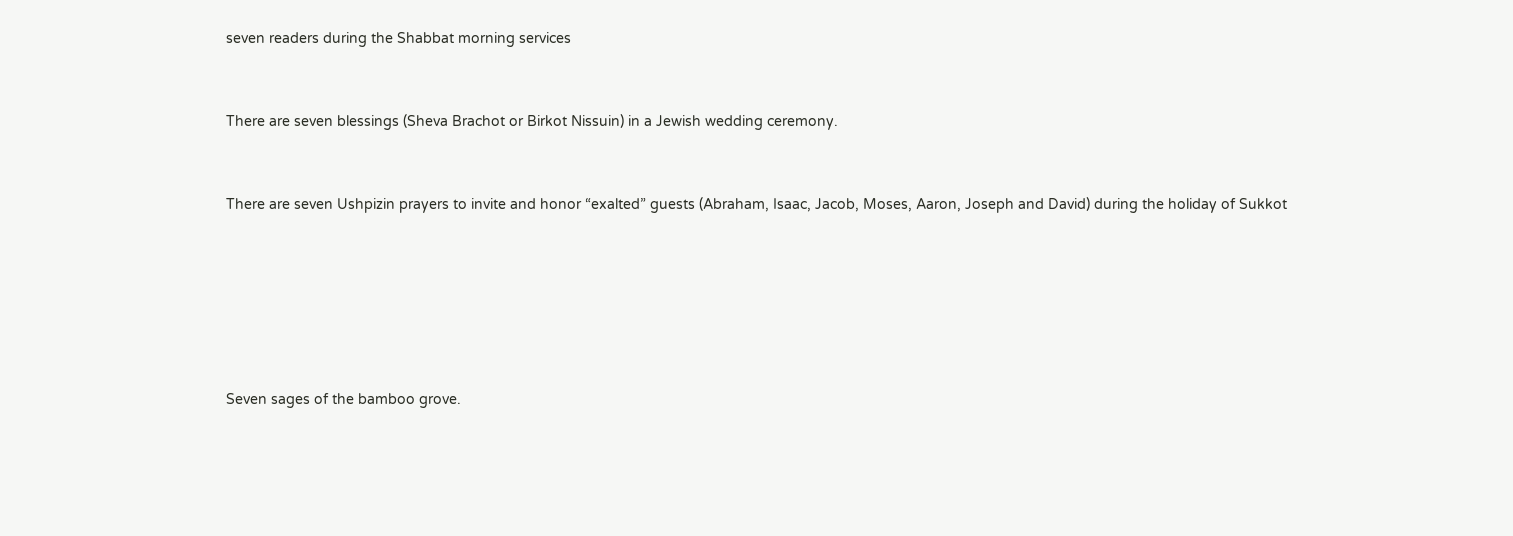seven readers during the Shabbat morning services


There are seven blessings (Sheva Brachot or Birkot Nissuin) in a Jewish wedding ceremony.


There are seven Ushpizin prayers to invite and honor “exalted” guests (Abraham, Isaac, Jacob, Moses, Aaron, Joseph and David) during the holiday of Sukkot






Seven sages of the bamboo grove.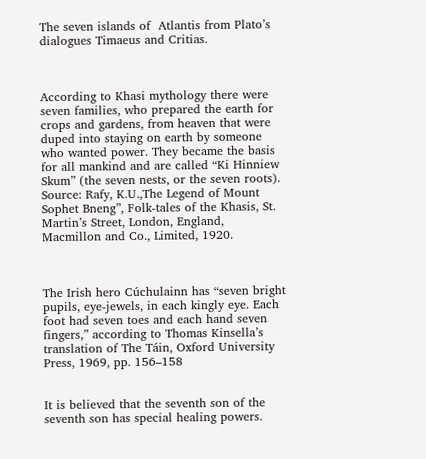The seven islands of  Atlantis from Plato’s dialogues Timaeus and Critias.



According to Khasi mythology there were seven families, who prepared the earth for crops and gardens, from heaven that were duped into staying on earth by someone who wanted power. They became the basis for all mankind and are called “Ki Hinniew Skum” (the seven nests, or the seven roots).
Source: Rafy, K.U.,The Legend of Mount Sophet Bneng”, Folk-tales of the Khasis, St. Martin’s Street, London, England, Macmillon and Co., Limited, 1920.



The Irish hero Cúchulainn has “seven bright pupils, eye-jewels, in each kingly eye. Each foot had seven toes and each hand seven fingers,” according to Thomas Kinsella’s translation of The Táin, Oxford University Press, 1969, pp. 156–158


It is believed that the seventh son of the seventh son has special healing powers.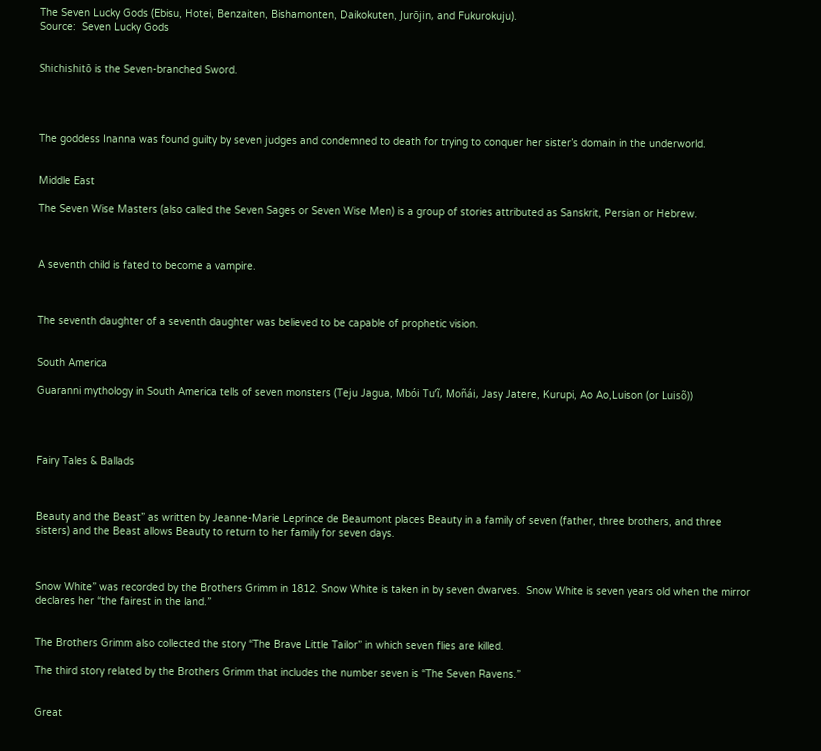The Seven Lucky Gods (Ebisu, Hotei, Benzaiten, Bishamonten, Daikokuten, Jurōjin, and Fukurokuju).
Source:  Seven Lucky Gods


Shichishitō is the Seven-branched Sword.




The goddess Inanna was found guilty by seven judges and condemned to death for trying to conquer her sister’s domain in the underworld.


Middle East

The Seven Wise Masters (also called the Seven Sages or Seven Wise Men) is a group of stories attributed as Sanskrit, Persian or Hebrew.



A seventh child is fated to become a vampire.



The seventh daughter of a seventh daughter was believed to be capable of prophetic vision.


South America

Guaranni mythology in South America tells of seven monsters (Teju Jagua, Mbói Tu’ĩ, Moñái, Jasy Jatere, Kurupi, Ao Ao,Luison (or Luisõ))




Fairy Tales & Ballads



Beauty and the Beast” as written by Jeanne-Marie Leprince de Beaumont places Beauty in a family of seven (father, three brothers, and three sisters) and the Beast allows Beauty to return to her family for seven days.



Snow White” was recorded by the Brothers Grimm in 1812. Snow White is taken in by seven dwarves.  Snow White is seven years old when the mirror declares her “the fairest in the land.”


The Brothers Grimm also collected the story “The Brave Little Tailor” in which seven flies are killed.

The third story related by the Brothers Grimm that includes the number seven is “The Seven Ravens.”


Great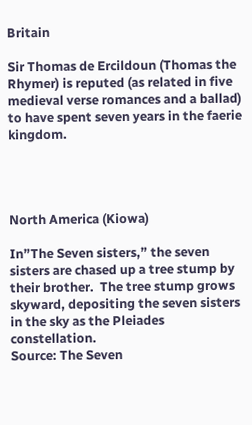Britain

Sir Thomas de Ercildoun (Thomas the Rhymer) is reputed (as related in five medieval verse romances and a ballad) to have spent seven years in the faerie kingdom.




North America (Kiowa)

In”The Seven sisters,” the seven sisters are chased up a tree stump by their brother.  The tree stump grows skyward, depositing the seven sisters in the sky as the Pleiades constellation.
Source: The Seven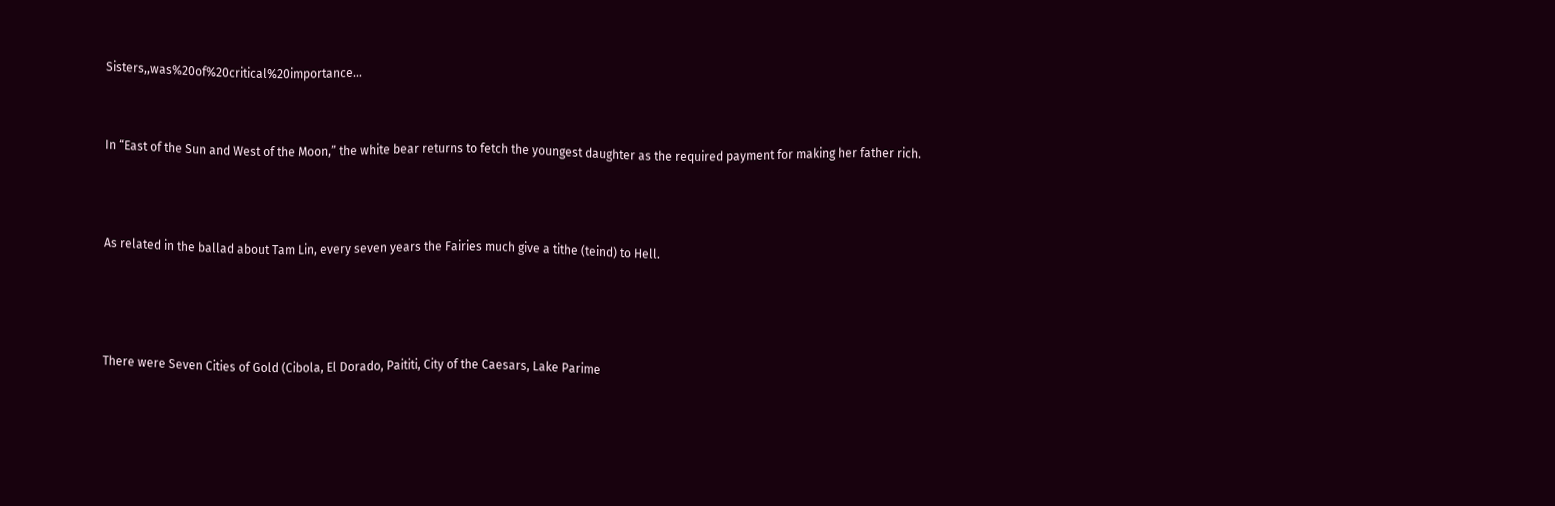Sisters,,was%20of%20critical%20importance…



In “East of the Sun and West of the Moon,” the white bear returns to fetch the youngest daughter as the required payment for making her father rich.




As related in the ballad about Tam Lin, every seven years the Fairies much give a tithe (teind) to Hell.





There were Seven Cities of Gold (Cibola, El Dorado, Paititi, City of the Caesars, Lake Parime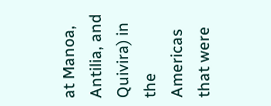at Manoa, Antilia, and Quivira) in the Americas that were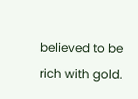believed to be rich with gold.